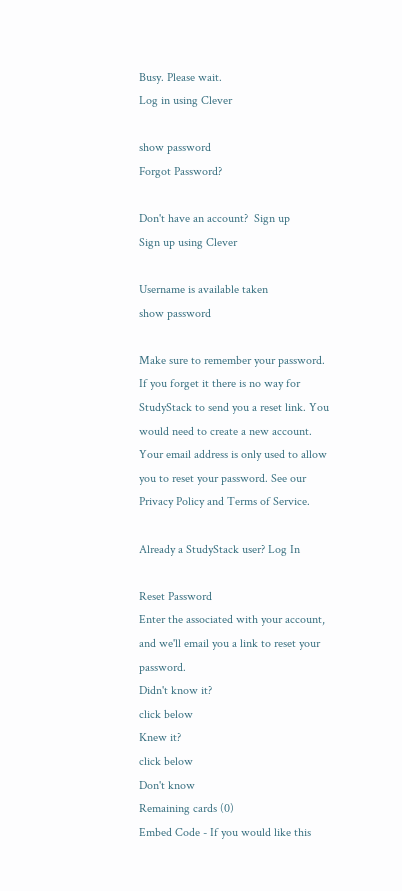Busy. Please wait.
Log in using Clever

show password
Forgot Password?

Don't have an account?  Sign up
Sign up using Clever

Username is available taken
show password

Make sure to remember your password. If you forget it there is no way for StudyStack to send you a reset link. You would need to create a new account.
Your email address is only used to allow you to reset your password. See our Privacy Policy and Terms of Service.

Already a StudyStack user? Log In

Reset Password
Enter the associated with your account, and we'll email you a link to reset your password.
Didn't know it?
click below
Knew it?
click below
Don't know
Remaining cards (0)
Embed Code - If you would like this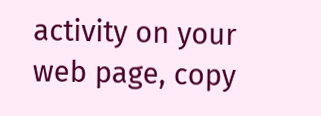activity on your web page, copy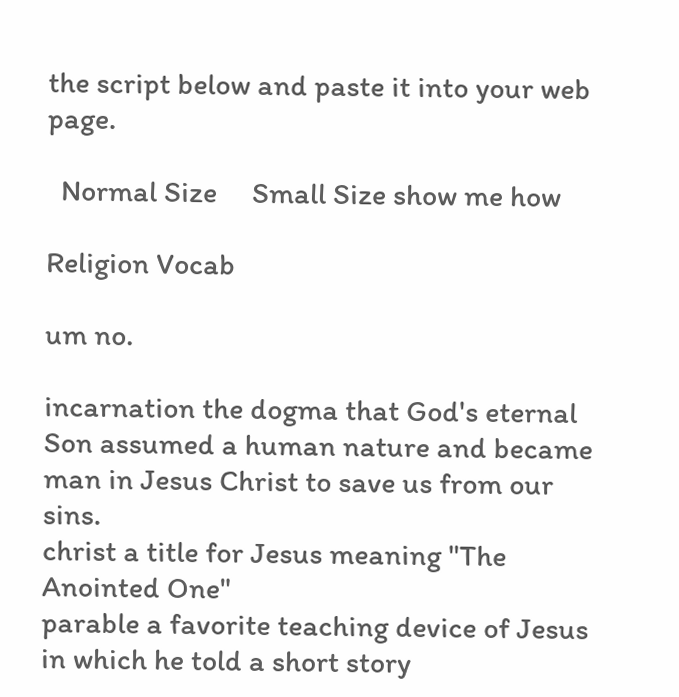the script below and paste it into your web page.

  Normal Size     Small Size show me how

Religion Vocab

um no.

incarnation the dogma that God's eternal Son assumed a human nature and became man in Jesus Christ to save us from our sins.
christ a title for Jesus meaning "The Anointed One"
parable a favorite teaching device of Jesus in which he told a short story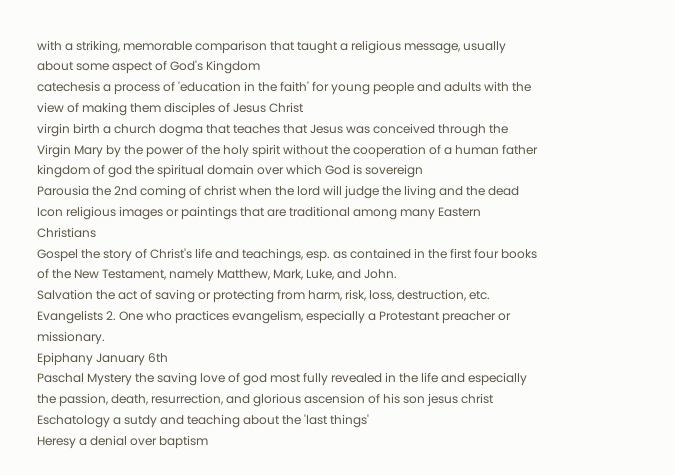with a striking, memorable comparison that taught a religious message, usually about some aspect of God's Kingdom
catechesis a process of 'education in the faith' for young people and adults with the view of making them disciples of Jesus Christ
virgin birth a church dogma that teaches that Jesus was conceived through the Virgin Mary by the power of the holy spirit without the cooperation of a human father
kingdom of god the spiritual domain over which God is sovereign
Parousia the 2nd coming of christ when the lord will judge the living and the dead
Icon religious images or paintings that are traditional among many Eastern Christians
Gospel the story of Christ's life and teachings, esp. as contained in the first four books of the New Testament, namely Matthew, Mark, Luke, and John.
Salvation the act of saving or protecting from harm, risk, loss, destruction, etc.
Evangelists 2. One who practices evangelism, especially a Protestant preacher or missionary.
Epiphany January 6th
Paschal Mystery the saving love of god most fully revealed in the life and especially the passion, death, resurrection, and glorious ascension of his son jesus christ
Eschatology a sutdy and teaching about the 'last things'
Heresy a denial over baptism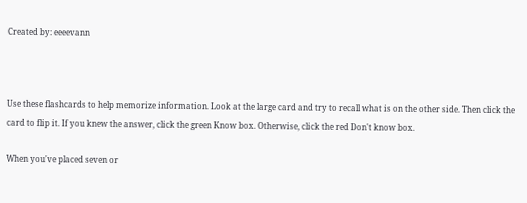Created by: eeeevann



Use these flashcards to help memorize information. Look at the large card and try to recall what is on the other side. Then click the card to flip it. If you knew the answer, click the green Know box. Otherwise, click the red Don't know box.

When you've placed seven or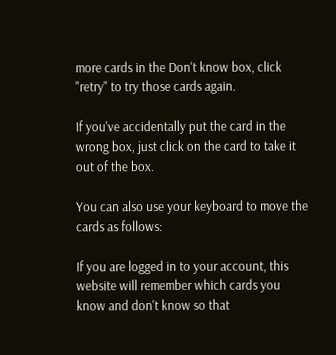more cards in the Don't know box, click "retry" to try those cards again.

If you've accidentally put the card in the wrong box, just click on the card to take it out of the box.

You can also use your keyboard to move the cards as follows:

If you are logged in to your account, this website will remember which cards you know and don't know so that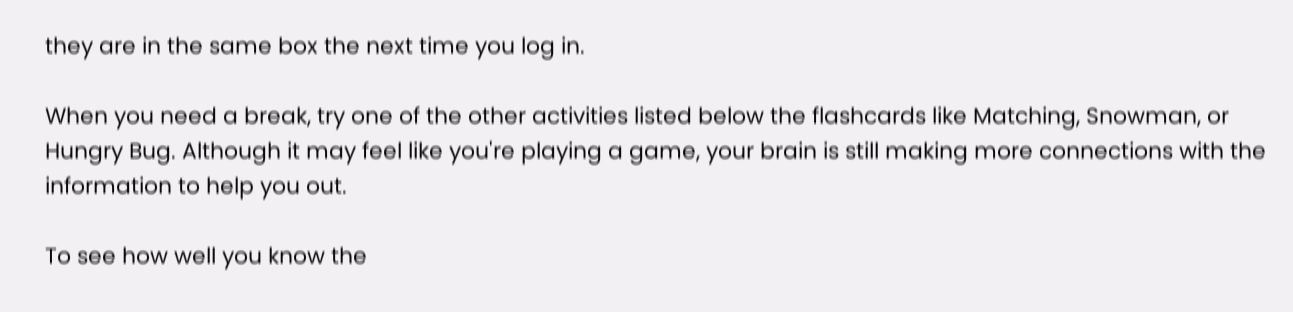they are in the same box the next time you log in.

When you need a break, try one of the other activities listed below the flashcards like Matching, Snowman, or Hungry Bug. Although it may feel like you're playing a game, your brain is still making more connections with the information to help you out.

To see how well you know the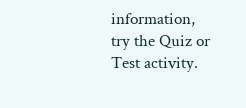information, try the Quiz or Test activity.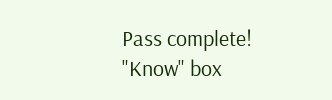Pass complete!
"Know" box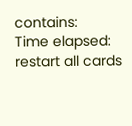contains:
Time elapsed:
restart all cards